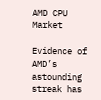AMD CPU Market

Evidence of AMD’s astounding streak has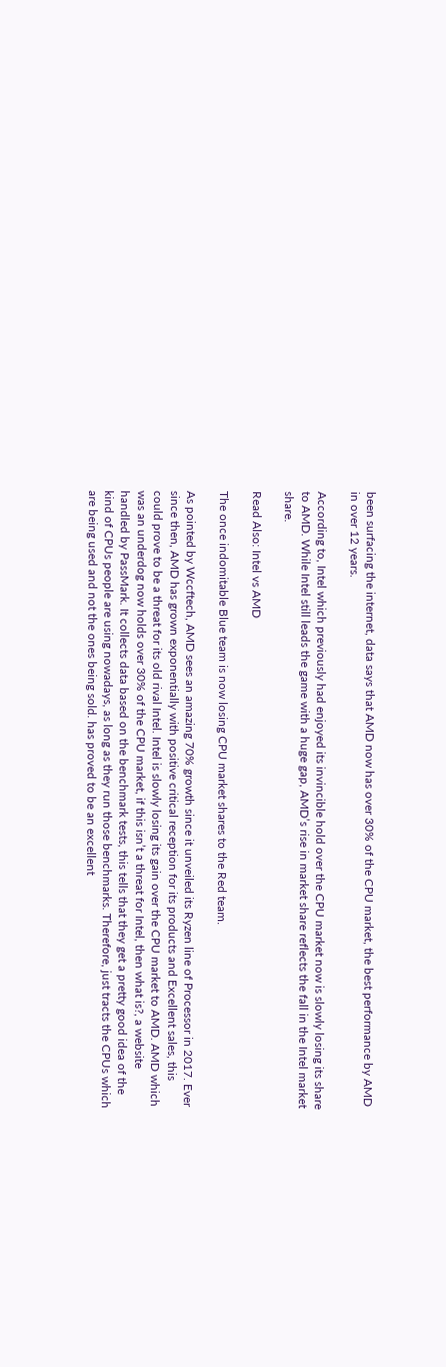been surfacing the internet, data says that AMD now has over 30% of the CPU market, the best performance by AMD in over 12 years.

According to, Intel which previously had enjoyed its invincible hold over the CPU market now is slowly losing its share to AMD. While Intel still leads the game with a huge gap, AMD’s rise in market share reflects the fall in the Intel market share.

Read Also: Intel vs AMD

The once indomitable Blue team is now losing CPU market shares to the Red team.

As pointed by Wccftech, AMD sees an amazing 70% growth since it unveiled its Ryzen line of Processor in 2017. Ever since then, AMD has grown exponentially with positive critical reception for its products and Excellent sales, this could prove to be a threat for its old rival Intel. Intel is slowly losing its gain over the CPU market to AMD. AMD which was an underdog now holds over 30% of the CPU market, if this isn’t a threat for Intel, then what is?, a website handled by PassMark. It collects data based on the benchmark tests, this tells that they get a pretty good idea of the kind of CPUs people are using nowadays, as long as they run those benchmarks. Therefore, just tracts the CPUs which are being used and not the ones being sold. has proved to be an excellent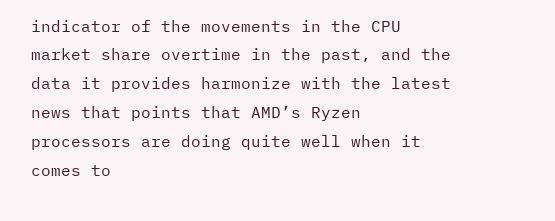indicator of the movements in the CPU market share overtime in the past, and the data it provides harmonize with the latest news that points that AMD’s Ryzen processors are doing quite well when it comes to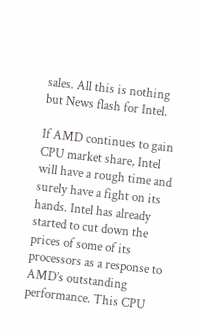sales. All this is nothing but News flash for Intel.

If AMD continues to gain CPU market share, Intel will have a rough time and surely have a fight on its hands. Intel has already started to cut down the prices of some of its processors as a response to AMD’s outstanding performance. This CPU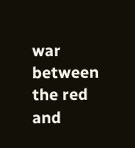war between the red and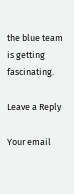the blue team is getting fascinating.

Leave a Reply

Your email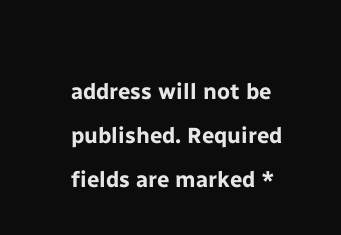address will not be published. Required fields are marked *